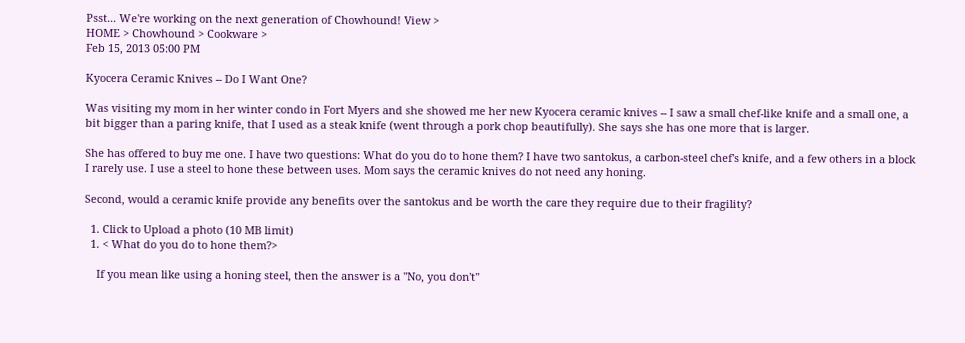Psst... We're working on the next generation of Chowhound! View >
HOME > Chowhound > Cookware >
Feb 15, 2013 05:00 PM

Kyocera Ceramic Knives -- Do I Want One?

Was visiting my mom in her winter condo in Fort Myers and she showed me her new Kyocera ceramic knives -- I saw a small chef-like knife and a small one, a bit bigger than a paring knife, that I used as a steak knife (went through a pork chop beautifully). She says she has one more that is larger.

She has offered to buy me one. I have two questions: What do you do to hone them? I have two santokus, a carbon-steel chef's knife, and a few others in a block I rarely use. I use a steel to hone these between uses. Mom says the ceramic knives do not need any honing.

Second, would a ceramic knife provide any benefits over the santokus and be worth the care they require due to their fragility?

  1. Click to Upload a photo (10 MB limit)
  1. < What do you do to hone them?>

    If you mean like using a honing steel, then the answer is a "No, you don't"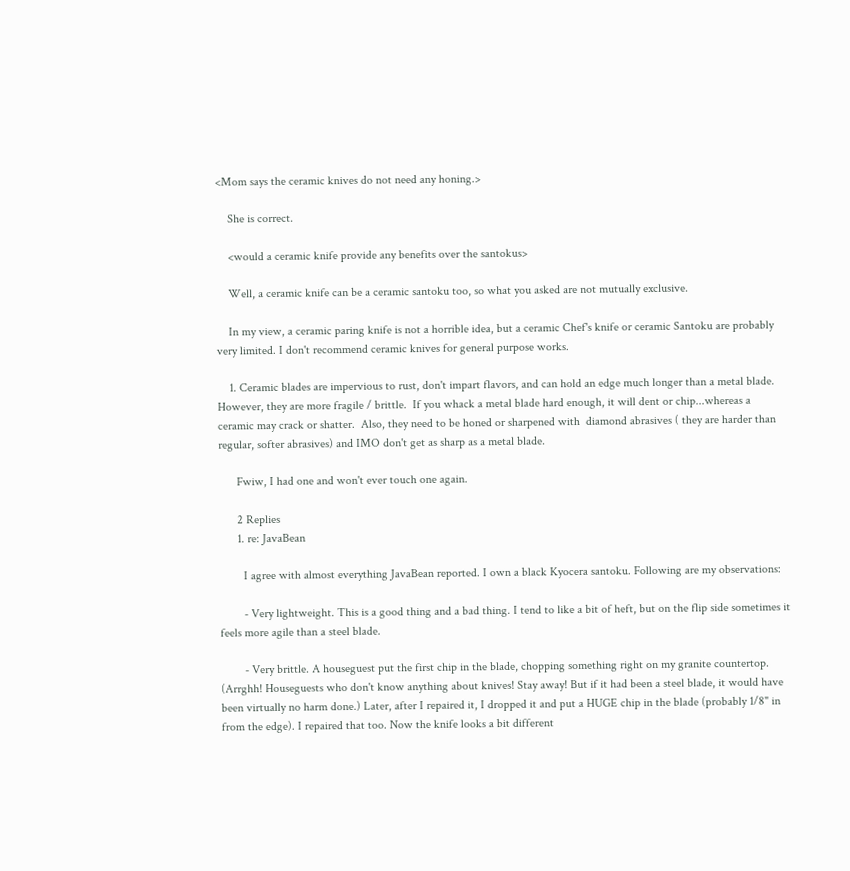<Mom says the ceramic knives do not need any honing.>

    She is correct.

    <would a ceramic knife provide any benefits over the santokus>

    Well, a ceramic knife can be a ceramic santoku too, so what you asked are not mutually exclusive.

    In my view, a ceramic paring knife is not a horrible idea, but a ceramic Chef's knife or ceramic Santoku are probably very limited. I don't recommend ceramic knives for general purpose works.

    1. Ceramic blades are impervious to rust, don't impart flavors, and can hold an edge much longer than a metal blade.  However, they are more fragile / brittle.  If you whack a metal blade hard enough, it will dent or chip...whereas a ceramic may crack or shatter.  Also, they need to be honed or sharpened with  diamond abrasives ( they are harder than regular, softer abrasives) and IMO don't get as sharp as a metal blade.

      Fwiw, I had one and won't ever touch one again.

      2 Replies
      1. re: JavaBean

        I agree with almost everything JavaBean reported. I own a black Kyocera santoku. Following are my observations:

        - Very lightweight. This is a good thing and a bad thing. I tend to like a bit of heft, but on the flip side sometimes it feels more agile than a steel blade.

        - Very brittle. A houseguest put the first chip in the blade, chopping something right on my granite countertop. (Arrghh! Houseguests who don't know anything about knives! Stay away! But if it had been a steel blade, it would have been virtually no harm done.) Later, after I repaired it, I dropped it and put a HUGE chip in the blade (probably 1/8" in from the edge). I repaired that too. Now the knife looks a bit different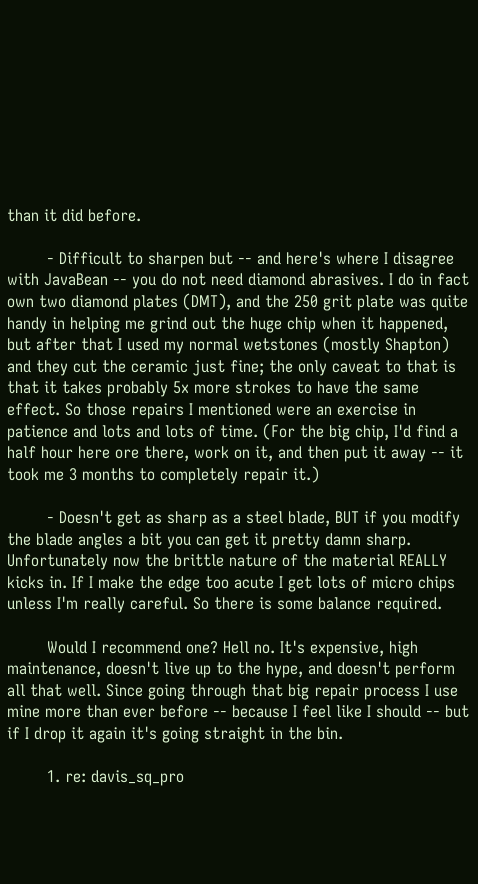than it did before.

        - Difficult to sharpen but -- and here's where I disagree with JavaBean -- you do not need diamond abrasives. I do in fact own two diamond plates (DMT), and the 250 grit plate was quite handy in helping me grind out the huge chip when it happened, but after that I used my normal wetstones (mostly Shapton) and they cut the ceramic just fine; the only caveat to that is that it takes probably 5x more strokes to have the same effect. So those repairs I mentioned were an exercise in patience and lots and lots of time. (For the big chip, I'd find a half hour here ore there, work on it, and then put it away -- it took me 3 months to completely repair it.)

        - Doesn't get as sharp as a steel blade, BUT if you modify the blade angles a bit you can get it pretty damn sharp. Unfortunately now the brittle nature of the material REALLY kicks in. If I make the edge too acute I get lots of micro chips unless I'm really careful. So there is some balance required.

        Would I recommend one? Hell no. It's expensive, high maintenance, doesn't live up to the hype, and doesn't perform all that well. Since going through that big repair process I use mine more than ever before -- because I feel like I should -- but if I drop it again it's going straight in the bin.

        1. re: davis_sq_pro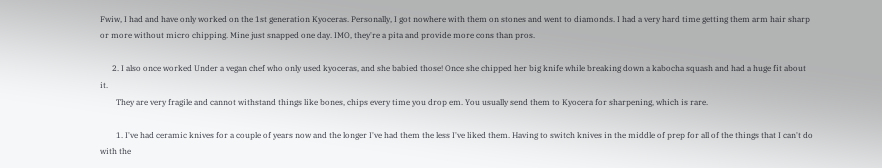Fwiw, I had and have only worked on the 1st generation Kyoceras. Personally, I got nowhere with them on stones and went to diamonds. I had a very hard time getting them arm hair sharp or more without micro chipping. Mine just snapped one day. IMO, they're a pita and provide more cons than pros.

      2. I also once worked Under a vegan chef who only used kyoceras, and she babied those! Once she chipped her big knife while breaking down a kabocha squash and had a huge fit about it.
        They are very fragile and cannot withstand things like bones, chips every time you drop em. You usually send them to Kyocera for sharpening, which is rare.

        1. I've had ceramic knives for a couple of years now and the longer I've had them the less I've liked them. Having to switch knives in the middle of prep for all of the things that I can't do with the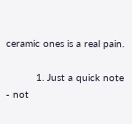ceramic ones is a real pain.

          1. Just a quick note - not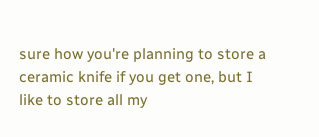sure how you're planning to store a ceramic knife if you get one, but I like to store all my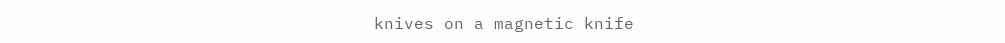knives on a magnetic knife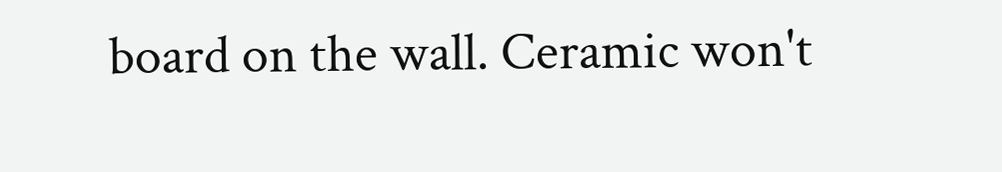board on the wall. Ceramic won't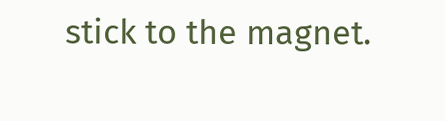stick to the magnet.